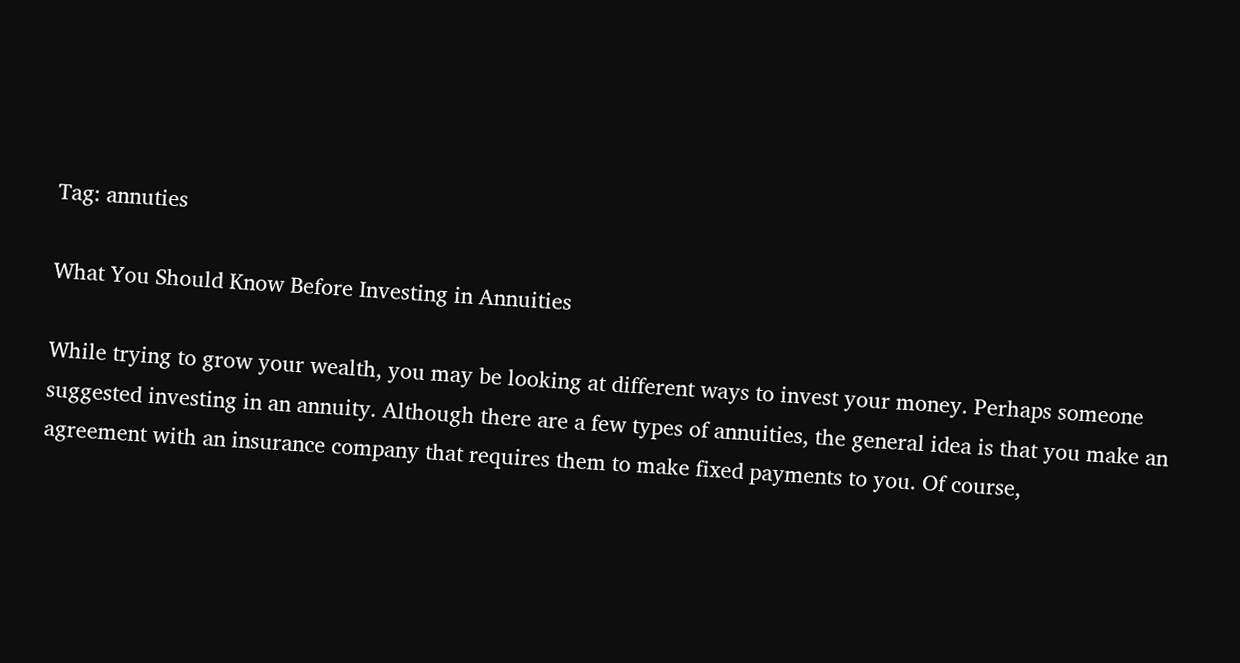Tag: annuties

What You Should Know Before Investing in Annuities

While trying to grow your wealth, you may be looking at different ways to invest your money. Perhaps someone suggested investing in an annuity. Although there are a few types of annuities, the general idea is that you make an agreement with an insurance company that requires them to make fixed payments to you. Of course,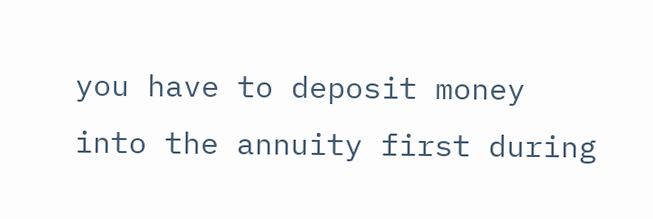you have to deposit money into the annuity first during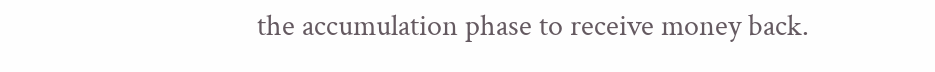the accumulation phase to receive money back.